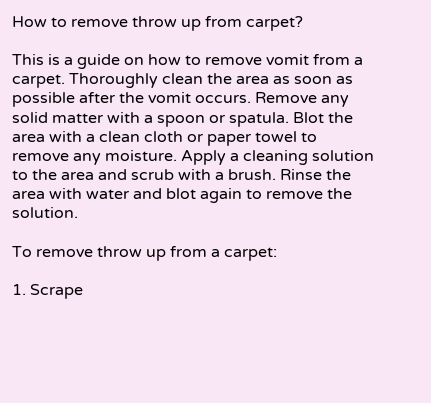How to remove throw up from carpet?

This is a guide on how to remove vomit from a carpet. Thoroughly clean the area as soon as possible after the vomit occurs. Remove any solid matter with a spoon or spatula. Blot the area with a clean cloth or paper towel to remove any moisture. Apply a cleaning solution to the area and scrub with a brush. Rinse the area with water and blot again to remove the solution.

To remove throw up from a carpet:

1. Scrape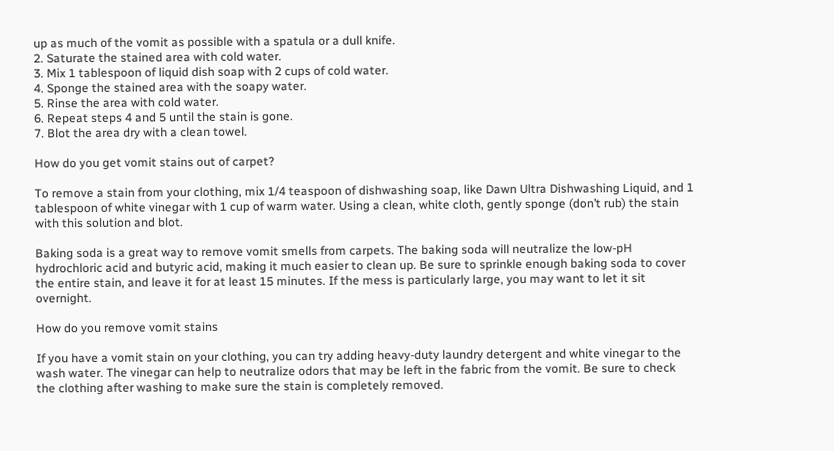up as much of the vomit as possible with a spatula or a dull knife.
2. Saturate the stained area with cold water.
3. Mix 1 tablespoon of liquid dish soap with 2 cups of cold water.
4. Sponge the stained area with the soapy water.
5. Rinse the area with cold water.
6. Repeat steps 4 and 5 until the stain is gone.
7. Blot the area dry with a clean towel.

How do you get vomit stains out of carpet?

To remove a stain from your clothing, mix 1/4 teaspoon of dishwashing soap, like Dawn Ultra Dishwashing Liquid, and 1 tablespoon of white vinegar with 1 cup of warm water. Using a clean, white cloth, gently sponge (don’t rub) the stain with this solution and blot.

Baking soda is a great way to remove vomit smells from carpets. The baking soda will neutralize the low-pH hydrochloric acid and butyric acid, making it much easier to clean up. Be sure to sprinkle enough baking soda to cover the entire stain, and leave it for at least 15 minutes. If the mess is particularly large, you may want to let it sit overnight.

How do you remove vomit stains

If you have a vomit stain on your clothing, you can try adding heavy-duty laundry detergent and white vinegar to the wash water. The vinegar can help to neutralize odors that may be left in the fabric from the vomit. Be sure to check the clothing after washing to make sure the stain is completely removed.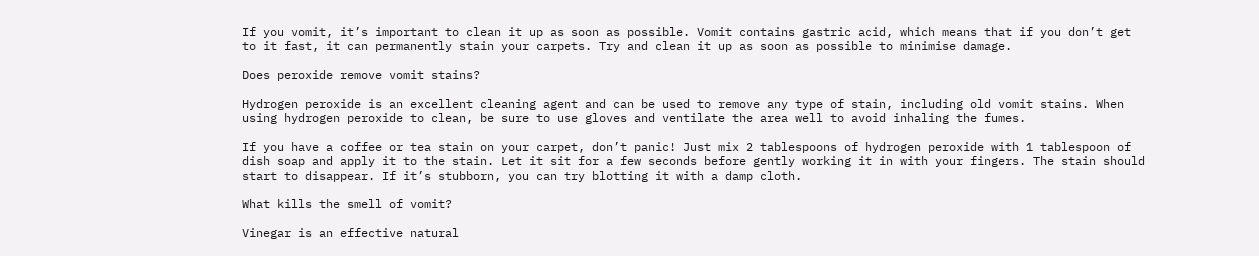If you vomit, it’s important to clean it up as soon as possible. Vomit contains gastric acid, which means that if you don’t get to it fast, it can permanently stain your carpets. Try and clean it up as soon as possible to minimise damage.

Does peroxide remove vomit stains?

Hydrogen peroxide is an excellent cleaning agent and can be used to remove any type of stain, including old vomit stains. When using hydrogen peroxide to clean, be sure to use gloves and ventilate the area well to avoid inhaling the fumes.

If you have a coffee or tea stain on your carpet, don’t panic! Just mix 2 tablespoons of hydrogen peroxide with 1 tablespoon of dish soap and apply it to the stain. Let it sit for a few seconds before gently working it in with your fingers. The stain should start to disappear. If it’s stubborn, you can try blotting it with a damp cloth.

What kills the smell of vomit?

Vinegar is an effective natural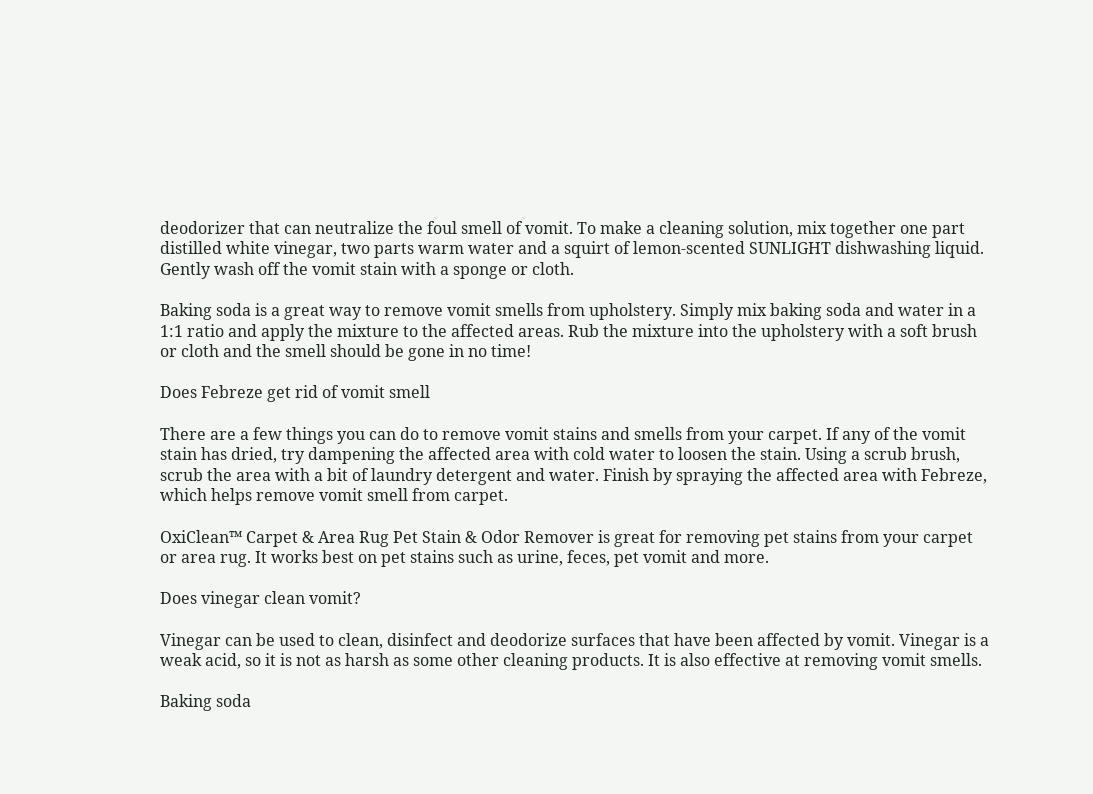deodorizer that can neutralize the foul smell of vomit. To make a cleaning solution, mix together one part distilled white vinegar, two parts warm water and a squirt of lemon-scented SUNLIGHT dishwashing liquid. Gently wash off the vomit stain with a sponge or cloth.

Baking soda is a great way to remove vomit smells from upholstery. Simply mix baking soda and water in a 1:1 ratio and apply the mixture to the affected areas. Rub the mixture into the upholstery with a soft brush or cloth and the smell should be gone in no time!

Does Febreze get rid of vomit smell

There are a few things you can do to remove vomit stains and smells from your carpet. If any of the vomit stain has dried, try dampening the affected area with cold water to loosen the stain. Using a scrub brush, scrub the area with a bit of laundry detergent and water. Finish by spraying the affected area with Febreze, which helps remove vomit smell from carpet.

OxiClean™ Carpet & Area Rug Pet Stain & Odor Remover is great for removing pet stains from your carpet or area rug. It works best on pet stains such as urine, feces, pet vomit and more.

Does vinegar clean vomit?

Vinegar can be used to clean, disinfect and deodorize surfaces that have been affected by vomit. Vinegar is a weak acid, so it is not as harsh as some other cleaning products. It is also effective at removing vomit smells.

Baking soda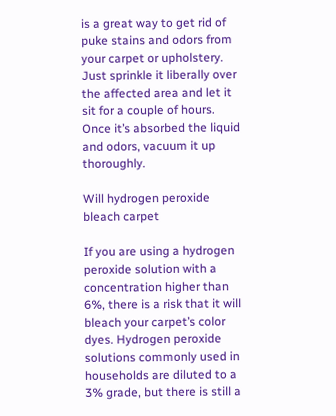is a great way to get rid of puke stains and odors from your carpet or upholstery. Just sprinkle it liberally over the affected area and let it sit for a couple of hours. Once it’s absorbed the liquid and odors, vacuum it up thoroughly.

Will hydrogen peroxide bleach carpet

If you are using a hydrogen peroxide solution with a concentration higher than 6%, there is a risk that it will bleach your carpet’s color dyes. Hydrogen peroxide solutions commonly used in households are diluted to a 3% grade, but there is still a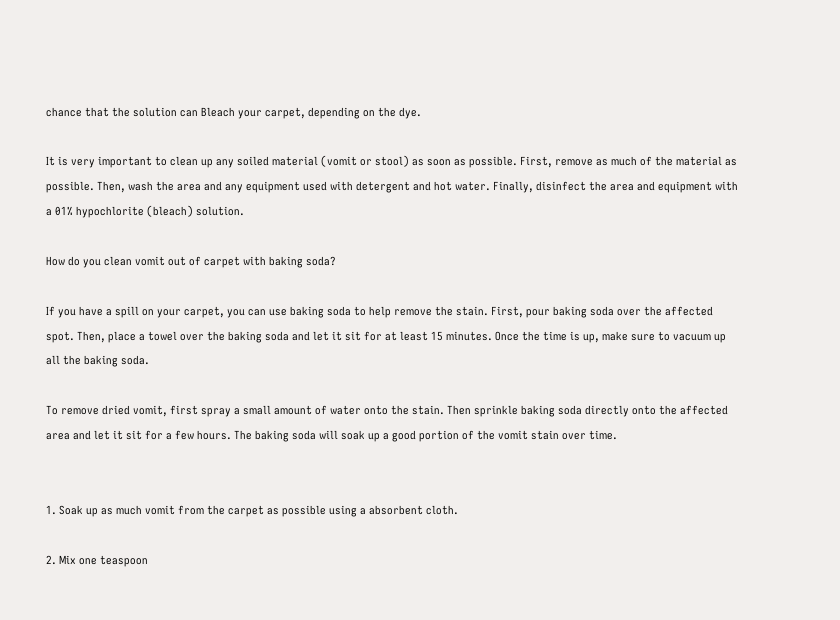chance that the solution can Bleach your carpet, depending on the dye.

It is very important to clean up any soiled material (vomit or stool) as soon as possible. First, remove as much of the material as possible. Then, wash the area and any equipment used with detergent and hot water. Finally, disinfect the area and equipment with a 01% hypochlorite (bleach) solution.

How do you clean vomit out of carpet with baking soda?

If you have a spill on your carpet, you can use baking soda to help remove the stain. First, pour baking soda over the affected spot. Then, place a towel over the baking soda and let it sit for at least 15 minutes. Once the time is up, make sure to vacuum up all the baking soda.

To remove dried vomit, first spray a small amount of water onto the stain. Then sprinkle baking soda directly onto the affected area and let it sit for a few hours. The baking soda will soak up a good portion of the vomit stain over time.


1. Soak up as much vomit from the carpet as possible using a absorbent cloth.

2. Mix one teaspoon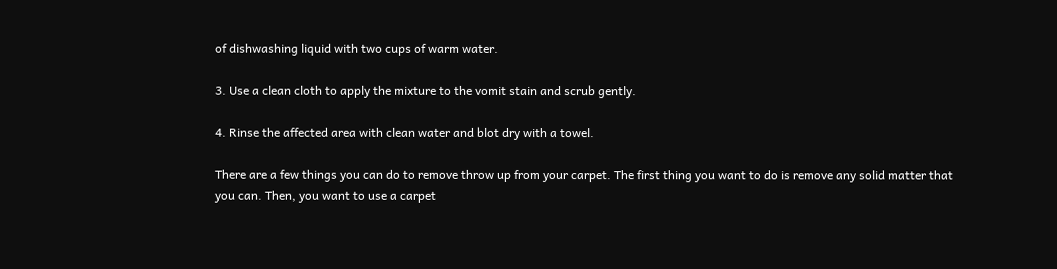of dishwashing liquid with two cups of warm water.

3. Use a clean cloth to apply the mixture to the vomit stain and scrub gently.

4. Rinse the affected area with clean water and blot dry with a towel.

There are a few things you can do to remove throw up from your carpet. The first thing you want to do is remove any solid matter that you can. Then, you want to use a carpet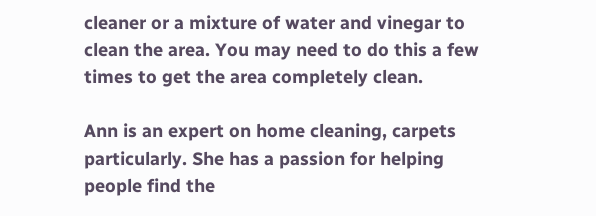cleaner or a mixture of water and vinegar to clean the area. You may need to do this a few times to get the area completely clean.

Ann is an expert on home cleaning, carpets particularly. She has a passion for helping people find the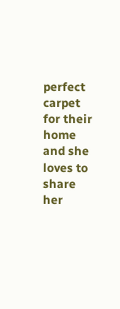perfect carpet for their home and she loves to share her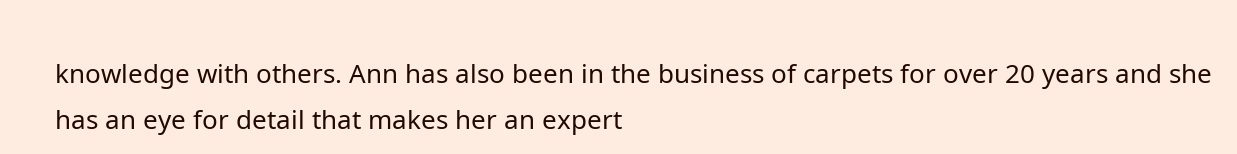knowledge with others. Ann has also been in the business of carpets for over 20 years and she has an eye for detail that makes her an expert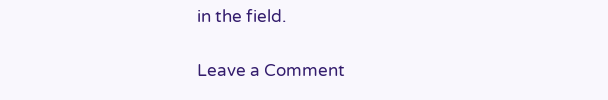in the field.

Leave a Comment